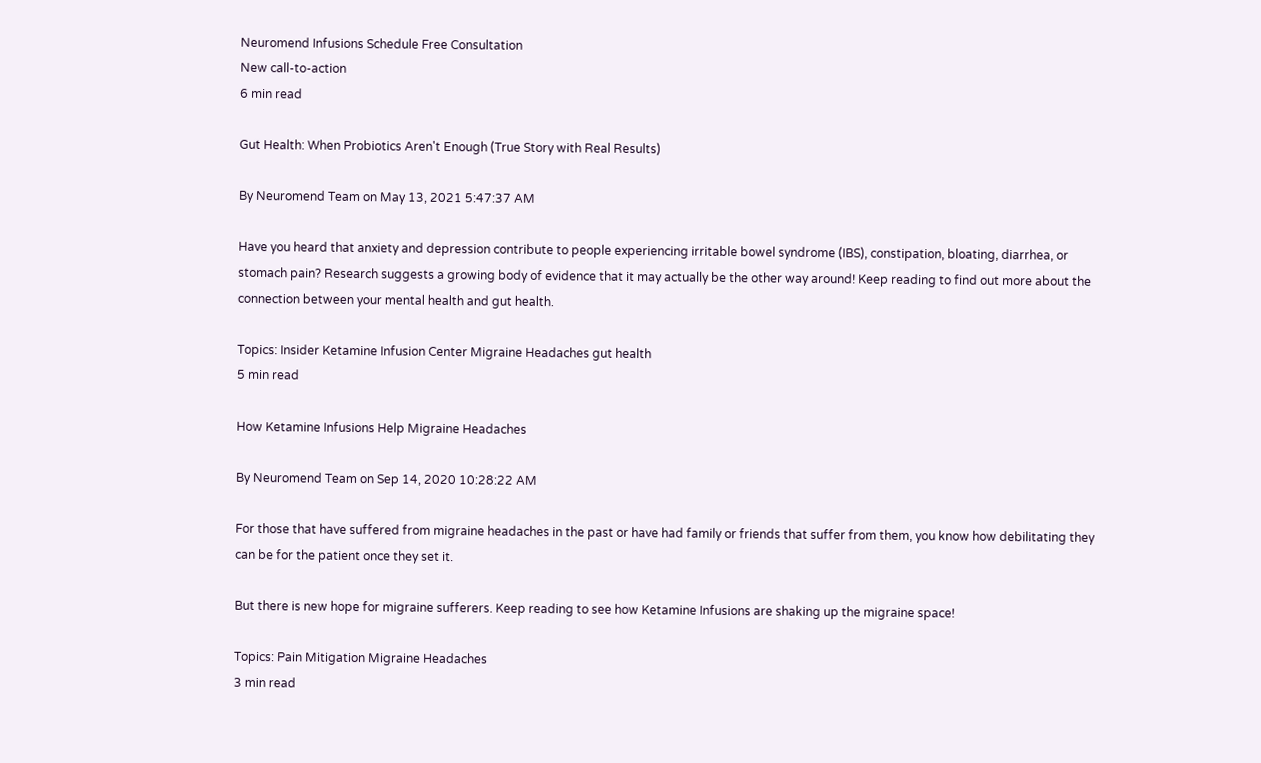Neuromend Infusions Schedule Free Consultation
New call-to-action
6 min read

Gut Health: When Probiotics Aren't Enough (True Story with Real Results)

By Neuromend Team on May 13, 2021 5:47:37 AM

Have you heard that anxiety and depression contribute to people experiencing irritable bowel syndrome (IBS), constipation, bloating, diarrhea, or stomach pain? Research suggests a growing body of evidence that it may actually be the other way around! Keep reading to find out more about the connection between your mental health and gut health.

Topics: Insider Ketamine Infusion Center Migraine Headaches gut health
5 min read

How Ketamine Infusions Help Migraine Headaches

By Neuromend Team on Sep 14, 2020 10:28:22 AM

For those that have suffered from migraine headaches in the past or have had family or friends that suffer from them, you know how debilitating they can be for the patient once they set it.

But there is new hope for migraine sufferers. Keep reading to see how Ketamine Infusions are shaking up the migraine space!

Topics: Pain Mitigation Migraine Headaches
3 min read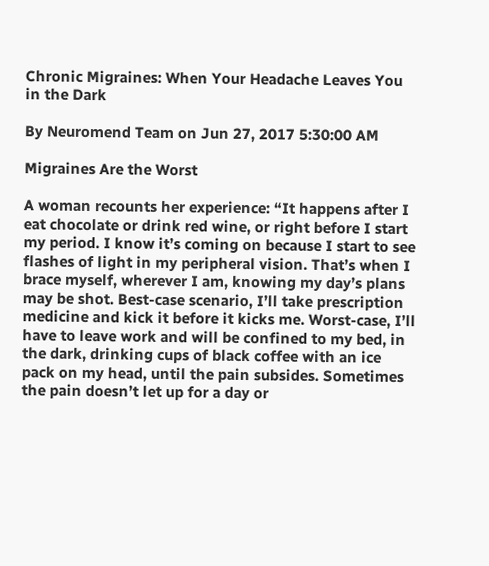Chronic Migraines: When Your Headache Leaves You in the Dark

By Neuromend Team on Jun 27, 2017 5:30:00 AM

Migraines Are the Worst

A woman recounts her experience: “It happens after I eat chocolate or drink red wine, or right before I start my period. I know it’s coming on because I start to see flashes of light in my peripheral vision. That’s when I brace myself, wherever I am, knowing my day’s plans may be shot. Best-case scenario, I’ll take prescription medicine and kick it before it kicks me. Worst-case, I’ll have to leave work and will be confined to my bed, in the dark, drinking cups of black coffee with an ice pack on my head, until the pain subsides. Sometimes the pain doesn’t let up for a day or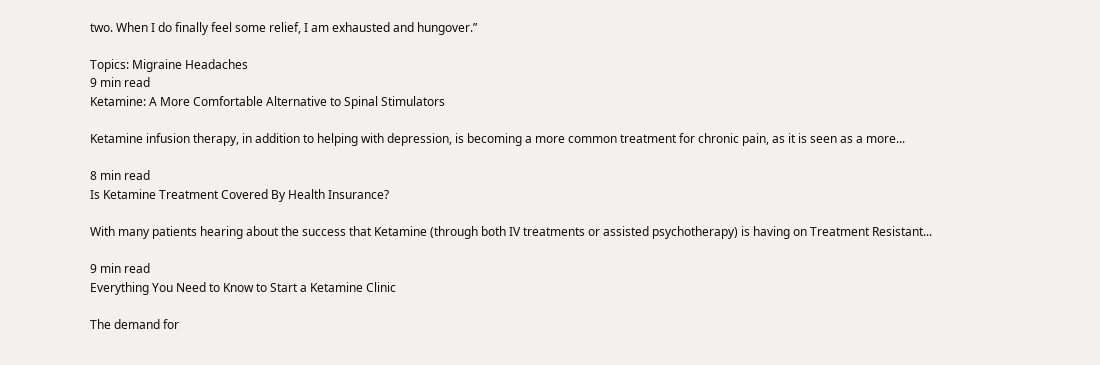two. When I do finally feel some relief, I am exhausted and hungover.”

Topics: Migraine Headaches
9 min read
Ketamine: A More Comfortable Alternative to Spinal Stimulators

Ketamine infusion therapy, in addition to helping with depression, is becoming a more common treatment for chronic pain, as it is seen as a more...

8 min read
Is Ketamine Treatment Covered By Health Insurance?

With many patients hearing about the success that Ketamine (through both IV treatments or assisted psychotherapy) is having on Treatment Resistant...

9 min read
Everything You Need to Know to Start a Ketamine Clinic

The demand for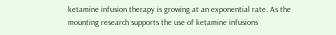ketamine infusion therapy is growing at an exponential rate. As the mounting research supports the use of ketamine infusions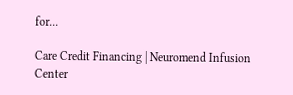for...

Care Credit Financing | Neuromend Infusion Center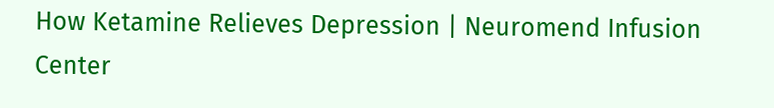How Ketamine Relieves Depression | Neuromend Infusion Center